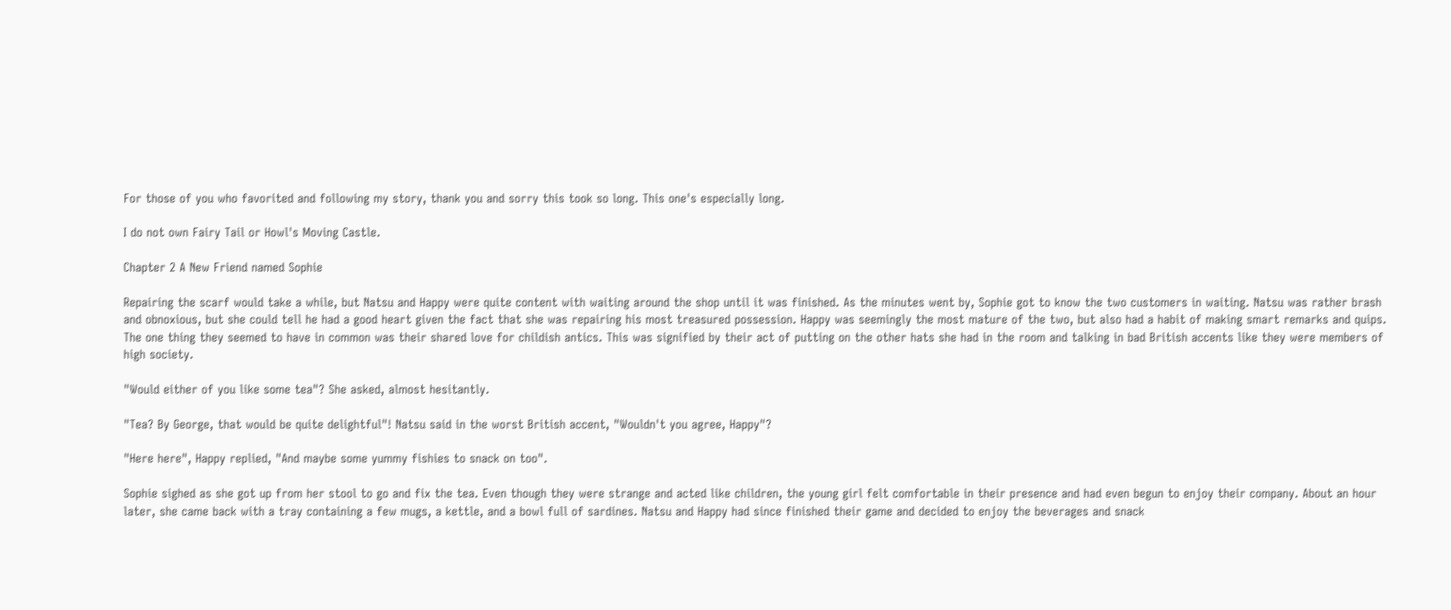For those of you who favorited and following my story, thank you and sorry this took so long. This one's especially long.

I do not own Fairy Tail or Howl's Moving Castle.

Chapter 2 A New Friend named Sophie

Repairing the scarf would take a while, but Natsu and Happy were quite content with waiting around the shop until it was finished. As the minutes went by, Sophie got to know the two customers in waiting. Natsu was rather brash and obnoxious, but she could tell he had a good heart given the fact that she was repairing his most treasured possession. Happy was seemingly the most mature of the two, but also had a habit of making smart remarks and quips. The one thing they seemed to have in common was their shared love for childish antics. This was signified by their act of putting on the other hats she had in the room and talking in bad British accents like they were members of high society.

"Would either of you like some tea"? She asked, almost hesitantly.

"Tea? By George, that would be quite delightful"! Natsu said in the worst British accent, "Wouldn't you agree, Happy"?

"Here here", Happy replied, "And maybe some yummy fishies to snack on too".

Sophie sighed as she got up from her stool to go and fix the tea. Even though they were strange and acted like children, the young girl felt comfortable in their presence and had even begun to enjoy their company. About an hour later, she came back with a tray containing a few mugs, a kettle, and a bowl full of sardines. Natsu and Happy had since finished their game and decided to enjoy the beverages and snack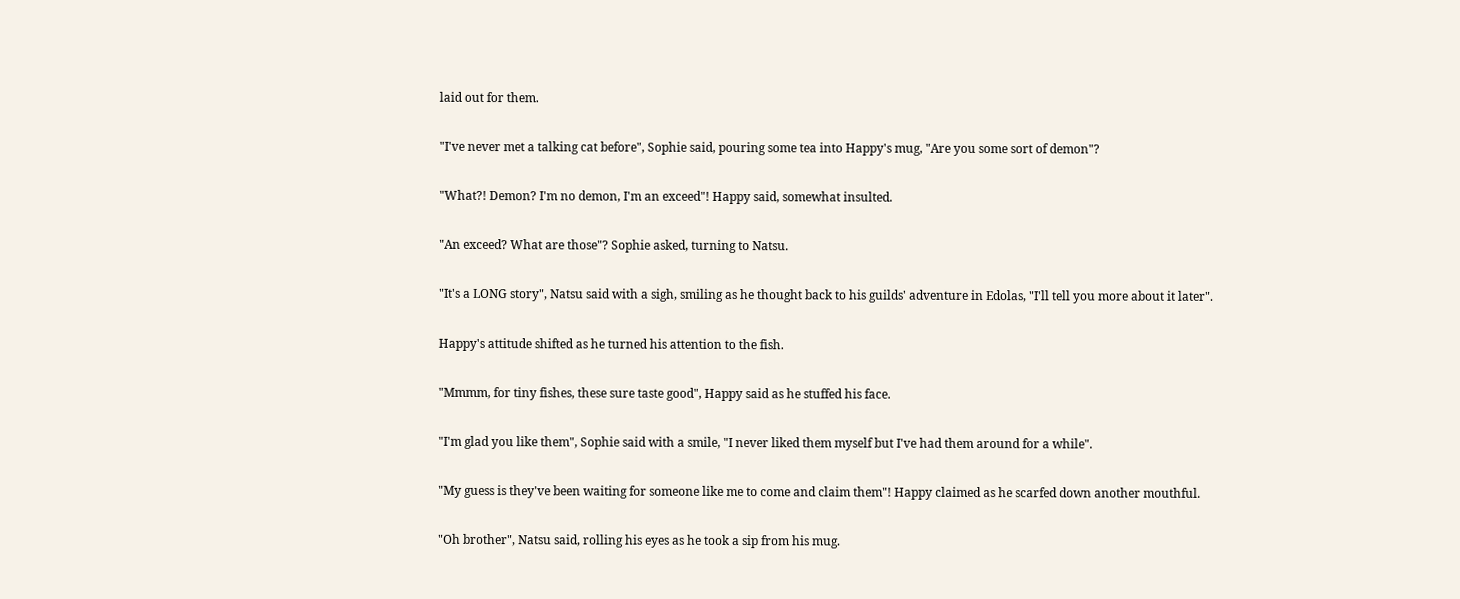laid out for them.

"I've never met a talking cat before", Sophie said, pouring some tea into Happy's mug, "Are you some sort of demon"?

"What?! Demon? I'm no demon, I'm an exceed"! Happy said, somewhat insulted.

"An exceed? What are those"? Sophie asked, turning to Natsu.

"It's a LONG story", Natsu said with a sigh, smiling as he thought back to his guilds' adventure in Edolas, "I'll tell you more about it later".

Happy's attitude shifted as he turned his attention to the fish.

"Mmmm, for tiny fishes, these sure taste good", Happy said as he stuffed his face.

"I'm glad you like them", Sophie said with a smile, "I never liked them myself but I've had them around for a while".

"My guess is they've been waiting for someone like me to come and claim them"! Happy claimed as he scarfed down another mouthful.

"Oh brother", Natsu said, rolling his eyes as he took a sip from his mug.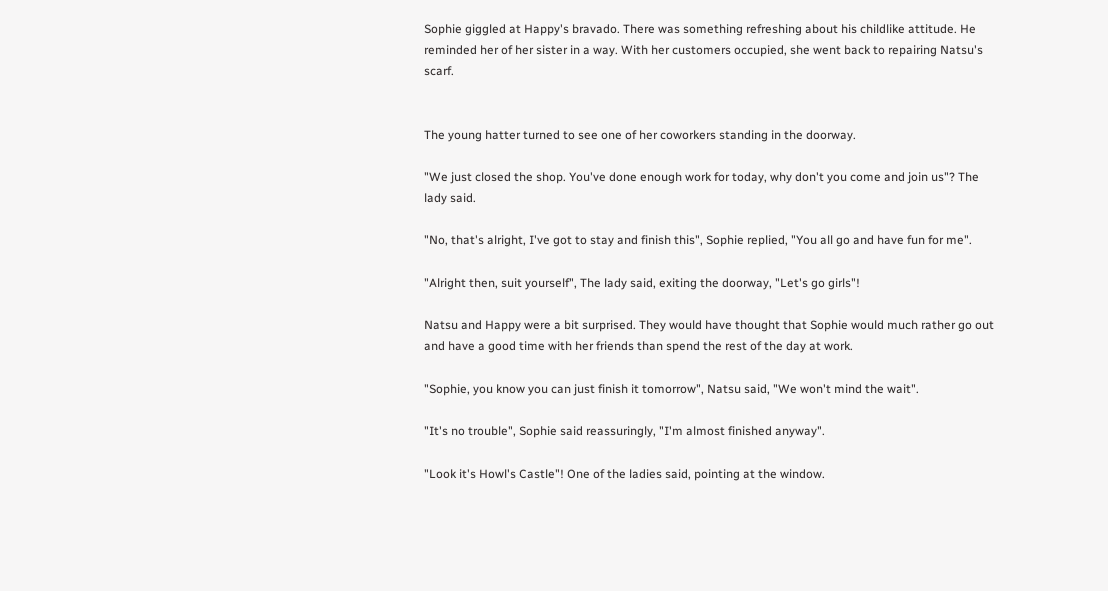Sophie giggled at Happy's bravado. There was something refreshing about his childlike attitude. He reminded her of her sister in a way. With her customers occupied, she went back to repairing Natsu's scarf.


The young hatter turned to see one of her coworkers standing in the doorway.

"We just closed the shop. You've done enough work for today, why don't you come and join us"? The lady said.

"No, that's alright, I've got to stay and finish this", Sophie replied, "You all go and have fun for me".

"Alright then, suit yourself", The lady said, exiting the doorway, "Let's go girls"!

Natsu and Happy were a bit surprised. They would have thought that Sophie would much rather go out and have a good time with her friends than spend the rest of the day at work.

"Sophie, you know you can just finish it tomorrow", Natsu said, "We won't mind the wait".

"It's no trouble", Sophie said reassuringly, "I'm almost finished anyway".

"Look it's Howl's Castle"! One of the ladies said, pointing at the window.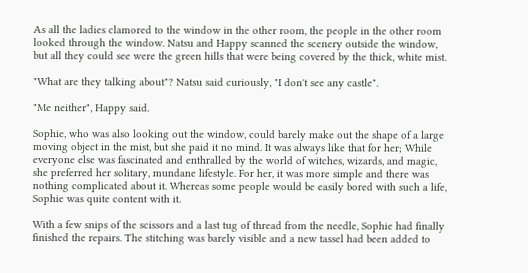As all the ladies clamored to the window in the other room, the people in the other room looked through the window. Natsu and Happy scanned the scenery outside the window, but all they could see were the green hills that were being covered by the thick, white mist.

"What are they talking about"? Natsu said curiously, "I don't see any castle".

"Me neither", Happy said.

Sophie, who was also looking out the window, could barely make out the shape of a large moving object in the mist, but she paid it no mind. It was always like that for her; While everyone else was fascinated and enthralled by the world of witches, wizards, and magic, she preferred her solitary, mundane lifestyle. For her, it was more simple and there was nothing complicated about it. Whereas some people would be easily bored with such a life, Sophie was quite content with it.

With a few snips of the scissors and a last tug of thread from the needle, Sophie had finally finished the repairs. The stitching was barely visible and a new tassel had been added to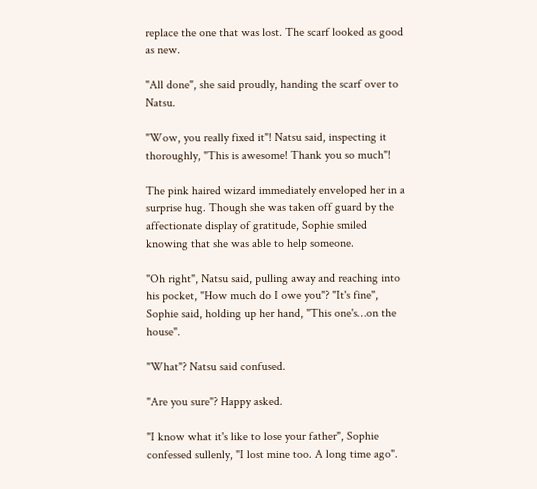replace the one that was lost. The scarf looked as good as new.

"All done", she said proudly, handing the scarf over to Natsu.

"Wow, you really fixed it"! Natsu said, inspecting it thoroughly, "This is awesome! Thank you so much"!

The pink haired wizard immediately enveloped her in a surprise hug. Though she was taken off guard by the affectionate display of gratitude, Sophie smiled knowing that she was able to help someone.

"Oh right", Natsu said, pulling away and reaching into his pocket, "How much do I owe you"? "It's fine", Sophie said, holding up her hand, "This one's…on the house".

"What"? Natsu said confused.

"Are you sure"? Happy asked.

"I know what it's like to lose your father", Sophie confessed sullenly, "I lost mine too. A long time ago".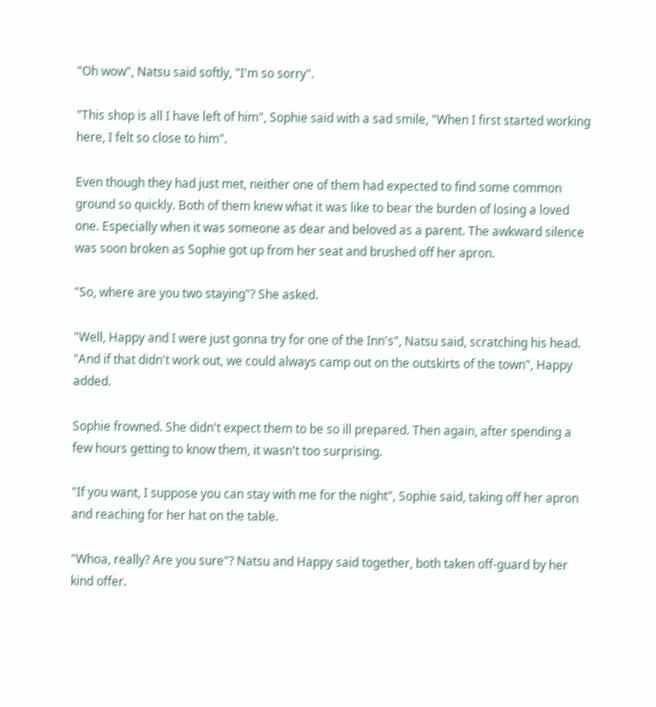"Oh wow", Natsu said softly, "I'm so sorry".

"This shop is all I have left of him", Sophie said with a sad smile, "When I first started working here, I felt so close to him".

Even though they had just met, neither one of them had expected to find some common ground so quickly. Both of them knew what it was like to bear the burden of losing a loved one. Especially when it was someone as dear and beloved as a parent. The awkward silence was soon broken as Sophie got up from her seat and brushed off her apron.

"So, where are you two staying"? She asked.

"Well, Happy and I were just gonna try for one of the Inn's", Natsu said, scratching his head. "And if that didn't work out, we could always camp out on the outskirts of the town", Happy added.

Sophie frowned. She didn't expect them to be so ill prepared. Then again, after spending a few hours getting to know them, it wasn't too surprising.

"If you want, I suppose you can stay with me for the night", Sophie said, taking off her apron and reaching for her hat on the table.

"Whoa, really? Are you sure"? Natsu and Happy said together, both taken off-guard by her kind offer.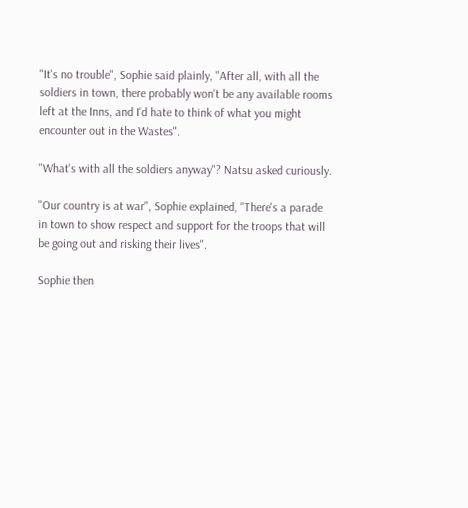"It's no trouble", Sophie said plainly, "After all, with all the soldiers in town, there probably won't be any available rooms left at the Inns, and I'd hate to think of what you might encounter out in the Wastes".

"What's with all the soldiers anyway"? Natsu asked curiously.

"Our country is at war", Sophie explained, "There's a parade in town to show respect and support for the troops that will be going out and risking their lives".

Sophie then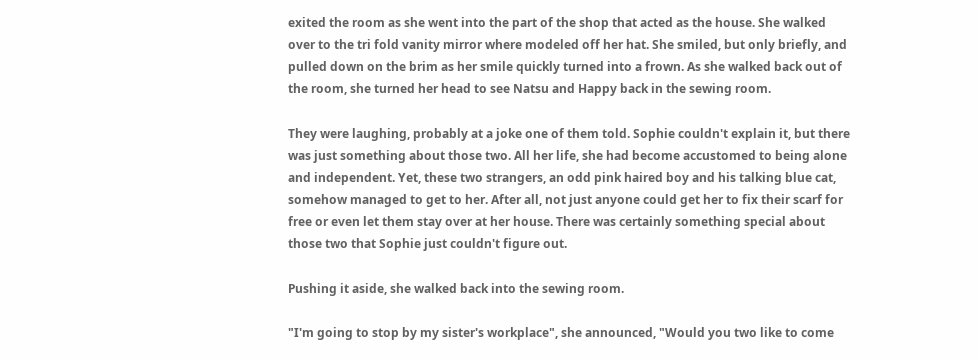exited the room as she went into the part of the shop that acted as the house. She walked over to the tri fold vanity mirror where modeled off her hat. She smiled, but only briefly, and pulled down on the brim as her smile quickly turned into a frown. As she walked back out of the room, she turned her head to see Natsu and Happy back in the sewing room.

They were laughing, probably at a joke one of them told. Sophie couldn't explain it, but there was just something about those two. All her life, she had become accustomed to being alone and independent. Yet, these two strangers, an odd pink haired boy and his talking blue cat, somehow managed to get to her. After all, not just anyone could get her to fix their scarf for free or even let them stay over at her house. There was certainly something special about those two that Sophie just couldn't figure out.

Pushing it aside, she walked back into the sewing room.

"I'm going to stop by my sister's workplace", she announced, "Would you two like to come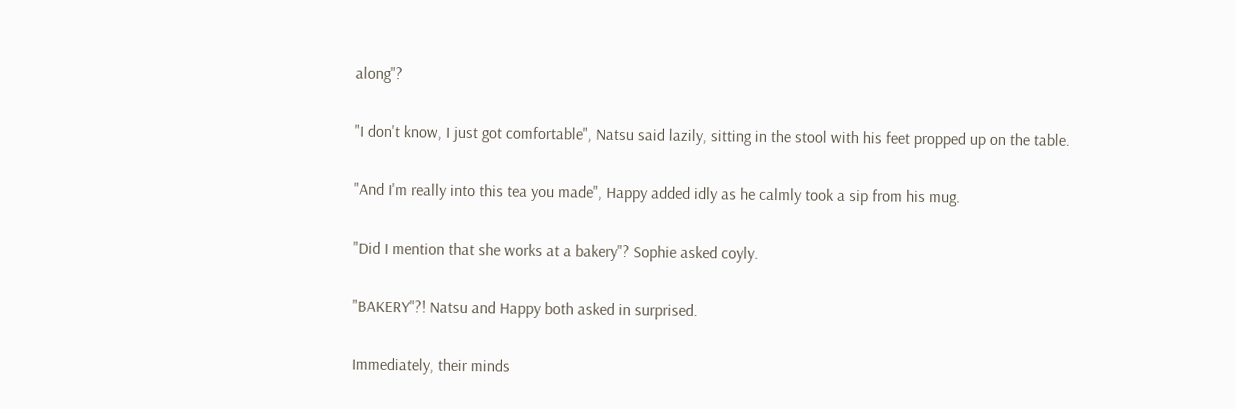along"?

"I don't know, I just got comfortable", Natsu said lazily, sitting in the stool with his feet propped up on the table.

"And I'm really into this tea you made", Happy added idly as he calmly took a sip from his mug.

"Did I mention that she works at a bakery"? Sophie asked coyly.

"BAKERY"?! Natsu and Happy both asked in surprised.

Immediately, their minds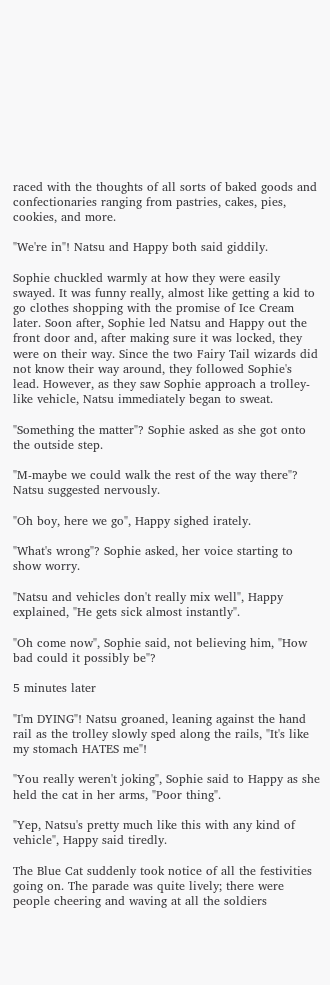raced with the thoughts of all sorts of baked goods and confectionaries ranging from pastries, cakes, pies, cookies, and more.

"We're in"! Natsu and Happy both said giddily.

Sophie chuckled warmly at how they were easily swayed. It was funny really, almost like getting a kid to go clothes shopping with the promise of Ice Cream later. Soon after, Sophie led Natsu and Happy out the front door and, after making sure it was locked, they were on their way. Since the two Fairy Tail wizards did not know their way around, they followed Sophie's lead. However, as they saw Sophie approach a trolley-like vehicle, Natsu immediately began to sweat.

"Something the matter"? Sophie asked as she got onto the outside step.

"M-maybe we could walk the rest of the way there"? Natsu suggested nervously.

"Oh boy, here we go", Happy sighed irately.

"What's wrong"? Sophie asked, her voice starting to show worry.

"Natsu and vehicles don't really mix well", Happy explained, "He gets sick almost instantly".

"Oh come now", Sophie said, not believing him, "How bad could it possibly be"?

5 minutes later

"I'm DYING"! Natsu groaned, leaning against the hand rail as the trolley slowly sped along the rails, "It's like my stomach HATES me"!

"You really weren't joking", Sophie said to Happy as she held the cat in her arms, "Poor thing".

"Yep, Natsu's pretty much like this with any kind of vehicle", Happy said tiredly.

The Blue Cat suddenly took notice of all the festivities going on. The parade was quite lively; there were people cheering and waving at all the soldiers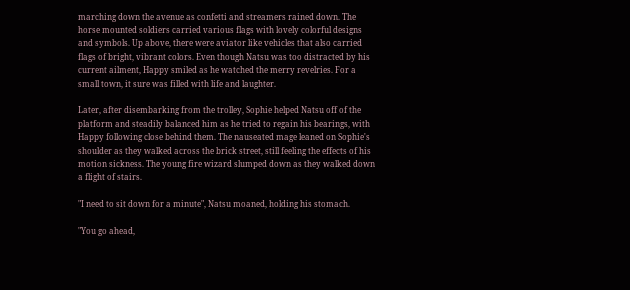marching down the avenue as confetti and streamers rained down. The horse mounted soldiers carried various flags with lovely colorful designs and symbols. Up above, there were aviator like vehicles that also carried flags of bright, vibrant colors. Even though Natsu was too distracted by his current ailment, Happy smiled as he watched the merry revelries. For a small town, it sure was filled with life and laughter.

Later, after disembarking from the trolley, Sophie helped Natsu off of the platform and steadily balanced him as he tried to regain his bearings, with Happy following close behind them. The nauseated mage leaned on Sophie's shoulder as they walked across the brick street, still feeling the effects of his motion sickness. The young fire wizard slumped down as they walked down a flight of stairs.

"I need to sit down for a minute", Natsu moaned, holding his stomach.

"You go ahead,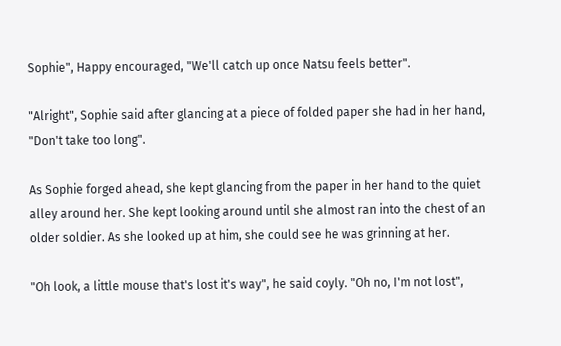Sophie", Happy encouraged, "We'll catch up once Natsu feels better".

"Alright", Sophie said after glancing at a piece of folded paper she had in her hand, "Don't take too long".

As Sophie forged ahead, she kept glancing from the paper in her hand to the quiet alley around her. She kept looking around until she almost ran into the chest of an older soldier. As she looked up at him, she could see he was grinning at her.

"Oh look, a little mouse that's lost it's way", he said coyly. "Oh no, I'm not lost",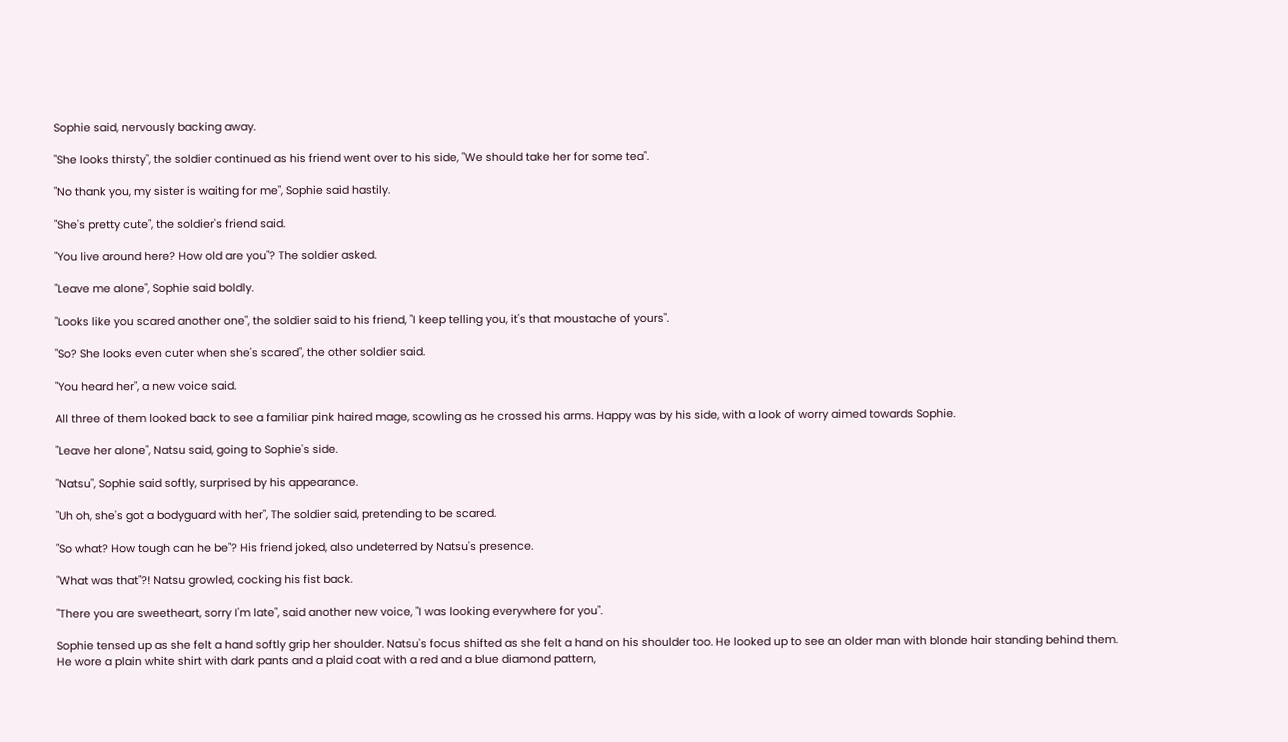Sophie said, nervously backing away.

"She looks thirsty", the soldier continued as his friend went over to his side, "We should take her for some tea".

"No thank you, my sister is waiting for me", Sophie said hastily.

"She's pretty cute", the soldier's friend said.

"You live around here? How old are you"? The soldier asked.

"Leave me alone", Sophie said boldly.

"Looks like you scared another one", the soldier said to his friend, "I keep telling you, it's that moustache of yours".

"So? She looks even cuter when she's scared", the other soldier said.

"You heard her", a new voice said.

All three of them looked back to see a familiar pink haired mage, scowling as he crossed his arms. Happy was by his side, with a look of worry aimed towards Sophie.

"Leave her alone", Natsu said, going to Sophie's side.

"Natsu", Sophie said softly, surprised by his appearance.

"Uh oh, she's got a bodyguard with her", The soldier said, pretending to be scared.

"So what? How tough can he be"? His friend joked, also undeterred by Natsu's presence.

"What was that"?! Natsu growled, cocking his fist back.

"There you are sweetheart, sorry I'm late", said another new voice, "I was looking everywhere for you".

Sophie tensed up as she felt a hand softly grip her shoulder. Natsu's focus shifted as she felt a hand on his shoulder too. He looked up to see an older man with blonde hair standing behind them. He wore a plain white shirt with dark pants and a plaid coat with a red and a blue diamond pattern,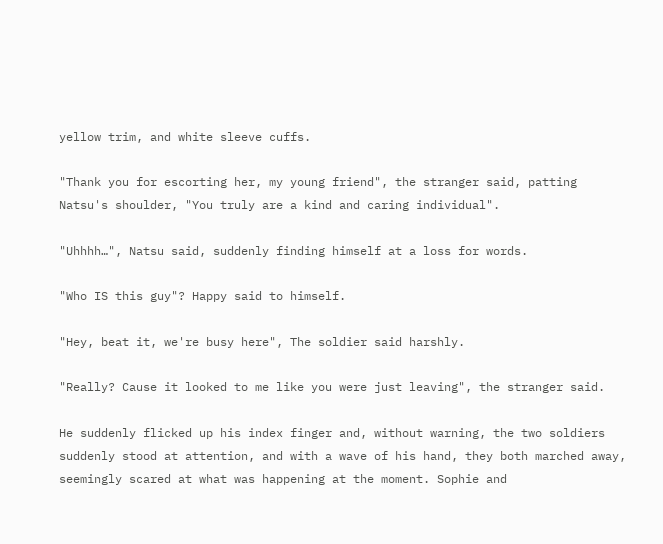yellow trim, and white sleeve cuffs.

"Thank you for escorting her, my young friend", the stranger said, patting Natsu's shoulder, "You truly are a kind and caring individual".

"Uhhhh…", Natsu said, suddenly finding himself at a loss for words.

"Who IS this guy"? Happy said to himself.

"Hey, beat it, we're busy here", The soldier said harshly.

"Really? Cause it looked to me like you were just leaving", the stranger said.

He suddenly flicked up his index finger and, without warning, the two soldiers suddenly stood at attention, and with a wave of his hand, they both marched away, seemingly scared at what was happening at the moment. Sophie and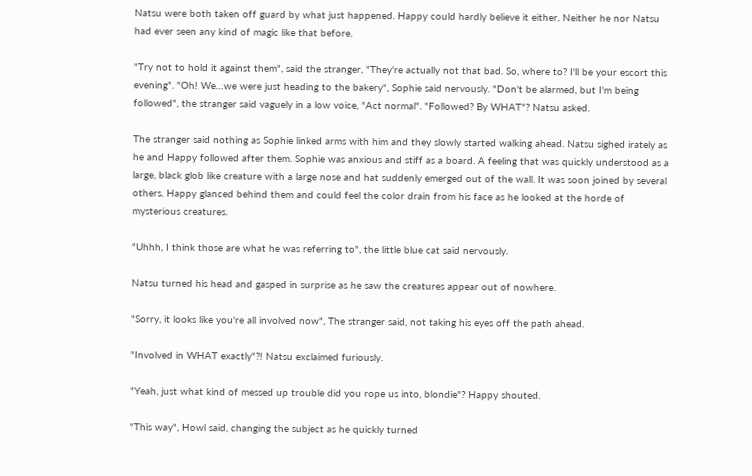Natsu were both taken off guard by what just happened. Happy could hardly believe it either. Neither he nor Natsu had ever seen any kind of magic like that before.

"Try not to hold it against them", said the stranger, "They're actually not that bad. So, where to? I'll be your escort this evening". "Oh! We…we were just heading to the bakery", Sophie said nervously. "Don't be alarmed, but I'm being followed", the stranger said vaguely in a low voice, "Act normal". "Followed? By WHAT"? Natsu asked.

The stranger said nothing as Sophie linked arms with him and they slowly started walking ahead. Natsu sighed irately as he and Happy followed after them. Sophie was anxious and stiff as a board. A feeling that was quickly understood as a large, black glob like creature with a large nose and hat suddenly emerged out of the wall. It was soon joined by several others. Happy glanced behind them and could feel the color drain from his face as he looked at the horde of mysterious creatures.

"Uhhh, I think those are what he was referring to", the little blue cat said nervously.

Natsu turned his head and gasped in surprise as he saw the creatures appear out of nowhere.

"Sorry, it looks like you're all involved now", The stranger said, not taking his eyes off the path ahead.

"Involved in WHAT exactly"?! Natsu exclaimed furiously.

"Yeah, just what kind of messed up trouble did you rope us into, blondie"? Happy shouted.

"This way", Howl said, changing the subject as he quickly turned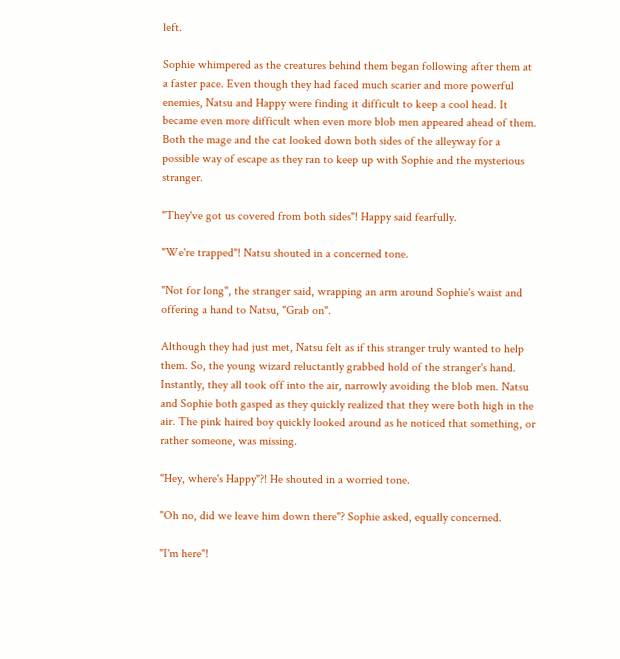left.

Sophie whimpered as the creatures behind them began following after them at a faster pace. Even though they had faced much scarier and more powerful enemies, Natsu and Happy were finding it difficult to keep a cool head. It became even more difficult when even more blob men appeared ahead of them. Both the mage and the cat looked down both sides of the alleyway for a possible way of escape as they ran to keep up with Sophie and the mysterious stranger.

"They've got us covered from both sides"! Happy said fearfully.

"We're trapped"! Natsu shouted in a concerned tone.

"Not for long", the stranger said, wrapping an arm around Sophie's waist and offering a hand to Natsu, "Grab on".

Although they had just met, Natsu felt as if this stranger truly wanted to help them. So, the young wizard reluctantly grabbed hold of the stranger's hand. Instantly, they all took off into the air, narrowly avoiding the blob men. Natsu and Sophie both gasped as they quickly realized that they were both high in the air. The pink haired boy quickly looked around as he noticed that something, or rather someone, was missing.

"Hey, where's Happy"?! He shouted in a worried tone.

"Oh no, did we leave him down there"? Sophie asked, equally concerned.

"I'm here"!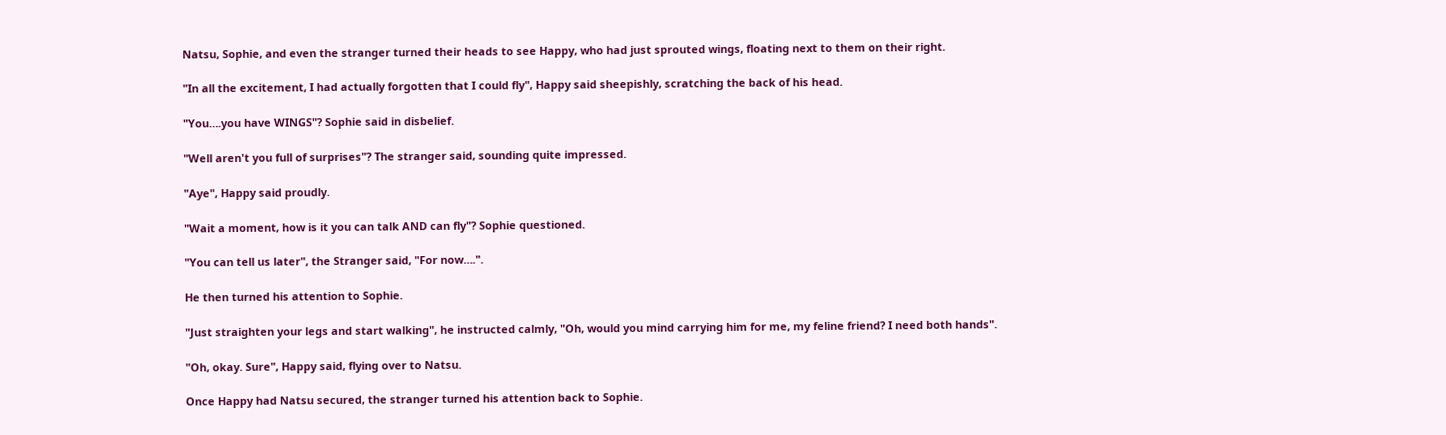Natsu, Sophie, and even the stranger turned their heads to see Happy, who had just sprouted wings, floating next to them on their right.

"In all the excitement, I had actually forgotten that I could fly", Happy said sheepishly, scratching the back of his head.

"You….you have WINGS"? Sophie said in disbelief.

"Well aren't you full of surprises"? The stranger said, sounding quite impressed.

"Aye", Happy said proudly.

"Wait a moment, how is it you can talk AND can fly"? Sophie questioned.

"You can tell us later", the Stranger said, "For now….".

He then turned his attention to Sophie.

"Just straighten your legs and start walking", he instructed calmly, "Oh, would you mind carrying him for me, my feline friend? I need both hands".

"Oh, okay. Sure", Happy said, flying over to Natsu.

Once Happy had Natsu secured, the stranger turned his attention back to Sophie.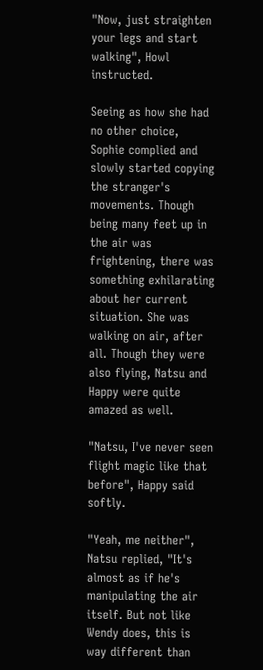"Now, just straighten your legs and start walking", Howl instructed.

Seeing as how she had no other choice, Sophie complied and slowly started copying the stranger's movements. Though being many feet up in the air was frightening, there was something exhilarating about her current situation. She was walking on air, after all. Though they were also flying, Natsu and Happy were quite amazed as well.

"Natsu, I've never seen flight magic like that before", Happy said softly.

"Yeah, me neither", Natsu replied, "It's almost as if he's manipulating the air itself. But not like Wendy does, this is way different than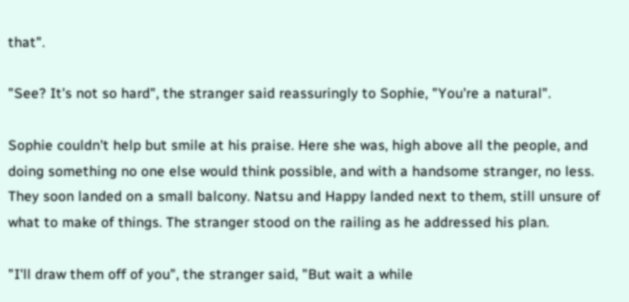that".

"See? It's not so hard", the stranger said reassuringly to Sophie, "You're a natural".

Sophie couldn't help but smile at his praise. Here she was, high above all the people, and doing something no one else would think possible, and with a handsome stranger, no less. They soon landed on a small balcony. Natsu and Happy landed next to them, still unsure of what to make of things. The stranger stood on the railing as he addressed his plan.

"I'll draw them off of you", the stranger said, "But wait a while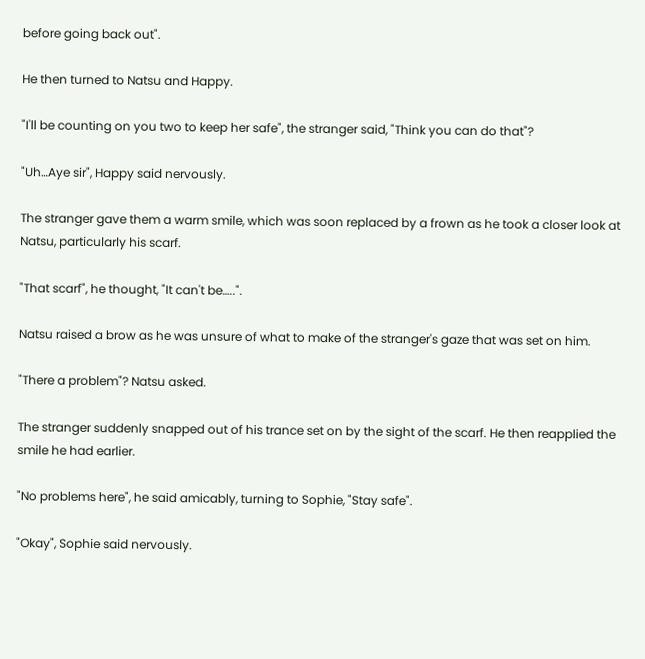before going back out".

He then turned to Natsu and Happy.

"I'll be counting on you two to keep her safe", the stranger said, "Think you can do that"?

"Uh…Aye sir", Happy said nervously.

The stranger gave them a warm smile, which was soon replaced by a frown as he took a closer look at Natsu, particularly his scarf.

"That scarf", he thought, "It can't be…..".

Natsu raised a brow as he was unsure of what to make of the stranger's gaze that was set on him.

"There a problem"? Natsu asked.

The stranger suddenly snapped out of his trance set on by the sight of the scarf. He then reapplied the smile he had earlier.

"No problems here", he said amicably, turning to Sophie, "Stay safe".

"Okay", Sophie said nervously.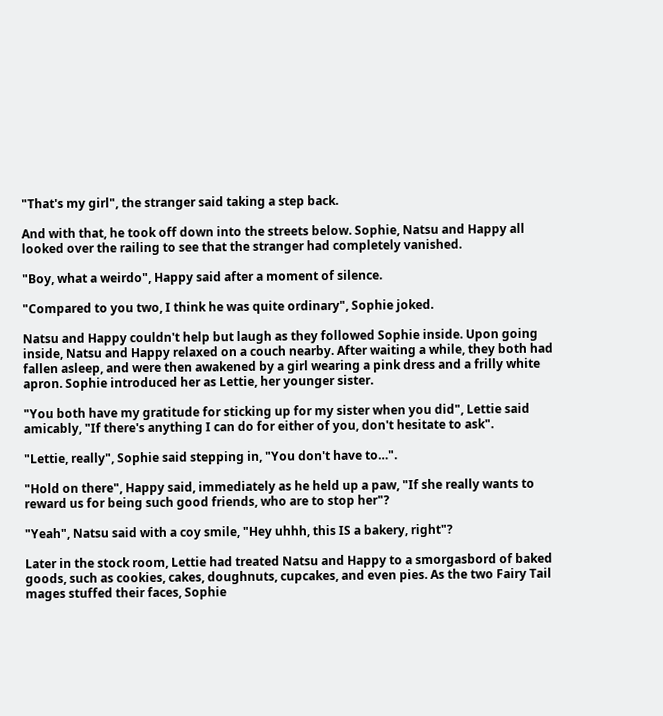"That's my girl", the stranger said taking a step back.

And with that, he took off down into the streets below. Sophie, Natsu and Happy all looked over the railing to see that the stranger had completely vanished.

"Boy, what a weirdo", Happy said after a moment of silence.

"Compared to you two, I think he was quite ordinary", Sophie joked.

Natsu and Happy couldn't help but laugh as they followed Sophie inside. Upon going inside, Natsu and Happy relaxed on a couch nearby. After waiting a while, they both had fallen asleep, and were then awakened by a girl wearing a pink dress and a frilly white apron. Sophie introduced her as Lettie, her younger sister.

"You both have my gratitude for sticking up for my sister when you did", Lettie said amicably, "If there's anything I can do for either of you, don't hesitate to ask".

"Lettie, really", Sophie said stepping in, "You don't have to…".

"Hold on there", Happy said, immediately as he held up a paw, "If she really wants to reward us for being such good friends, who are to stop her"?

"Yeah", Natsu said with a coy smile, "Hey uhhh, this IS a bakery, right"?

Later in the stock room, Lettie had treated Natsu and Happy to a smorgasbord of baked goods, such as cookies, cakes, doughnuts, cupcakes, and even pies. As the two Fairy Tail mages stuffed their faces, Sophie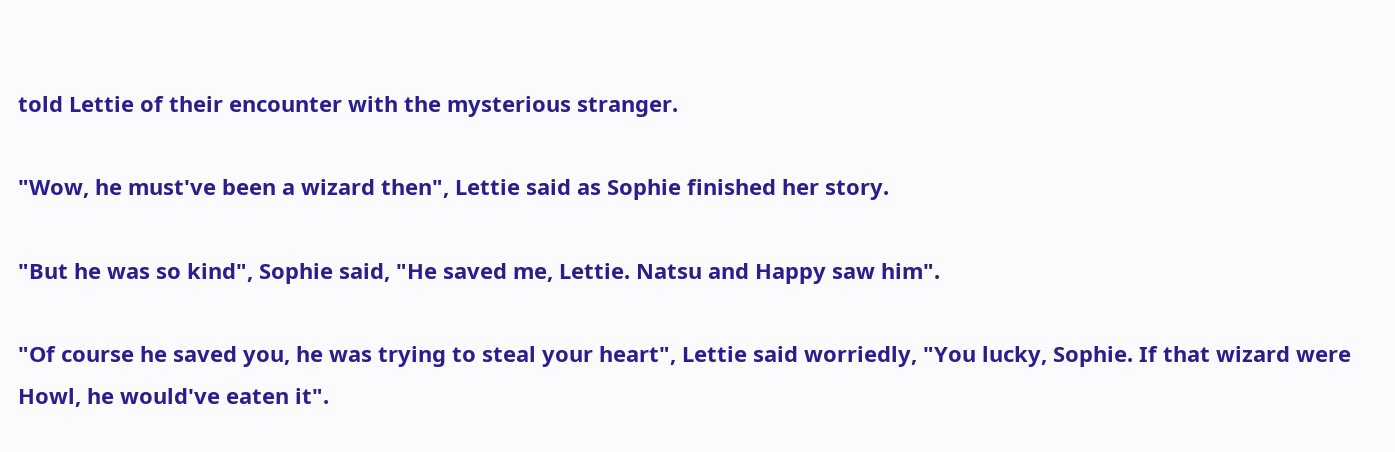told Lettie of their encounter with the mysterious stranger.

"Wow, he must've been a wizard then", Lettie said as Sophie finished her story.

"But he was so kind", Sophie said, "He saved me, Lettie. Natsu and Happy saw him".

"Of course he saved you, he was trying to steal your heart", Lettie said worriedly, "You lucky, Sophie. If that wizard were Howl, he would've eaten it".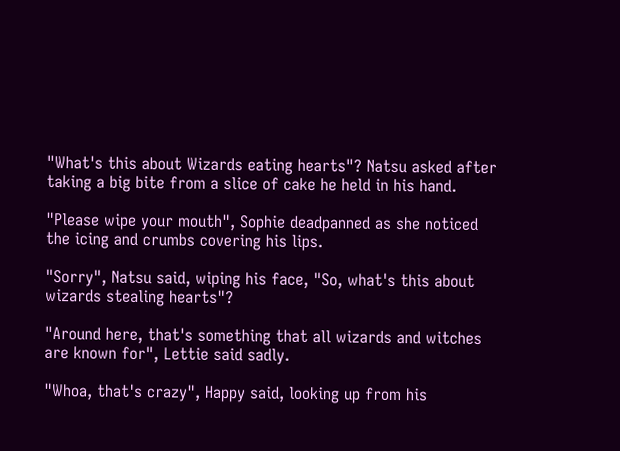"What's this about Wizards eating hearts"? Natsu asked after taking a big bite from a slice of cake he held in his hand.

"Please wipe your mouth", Sophie deadpanned as she noticed the icing and crumbs covering his lips.

"Sorry", Natsu said, wiping his face, "So, what's this about wizards stealing hearts"?

"Around here, that's something that all wizards and witches are known for", Lettie said sadly.

"Whoa, that's crazy", Happy said, looking up from his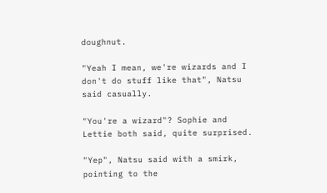doughnut.

"Yeah I mean, we're wizards and I don't do stuff like that", Natsu said casually.

"You're a wizard"? Sophie and Lettie both said, quite surprised.

"Yep", Natsu said with a smirk, pointing to the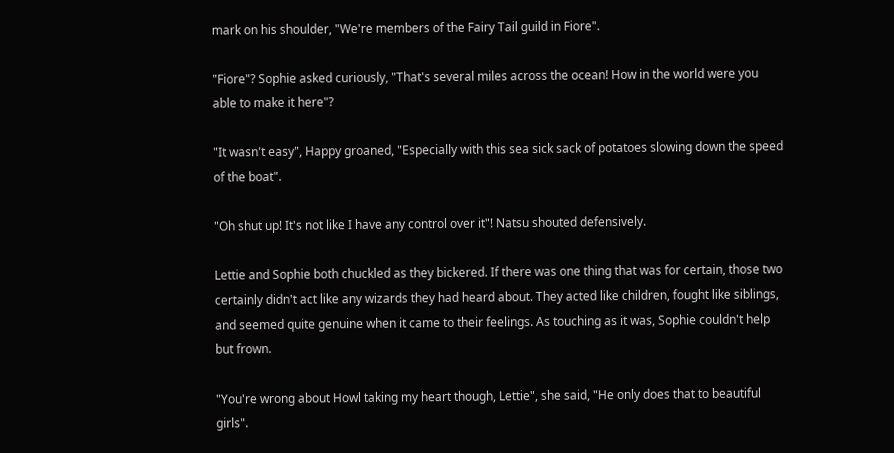mark on his shoulder, "We're members of the Fairy Tail guild in Fiore".

"Fiore"? Sophie asked curiously, "That's several miles across the ocean! How in the world were you able to make it here"?

"It wasn't easy", Happy groaned, "Especially with this sea sick sack of potatoes slowing down the speed of the boat".

"Oh shut up! It's not like I have any control over it"! Natsu shouted defensively.

Lettie and Sophie both chuckled as they bickered. If there was one thing that was for certain, those two certainly didn't act like any wizards they had heard about. They acted like children, fought like siblings, and seemed quite genuine when it came to their feelings. As touching as it was, Sophie couldn't help but frown.

"You're wrong about Howl taking my heart though, Lettie", she said, "He only does that to beautiful girls".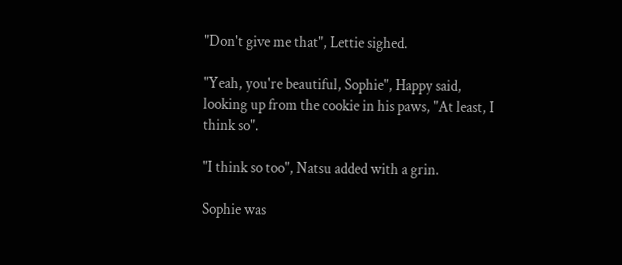"Don't give me that", Lettie sighed.

"Yeah, you're beautiful, Sophie", Happy said, looking up from the cookie in his paws, "At least, I think so".

"I think so too", Natsu added with a grin.

Sophie was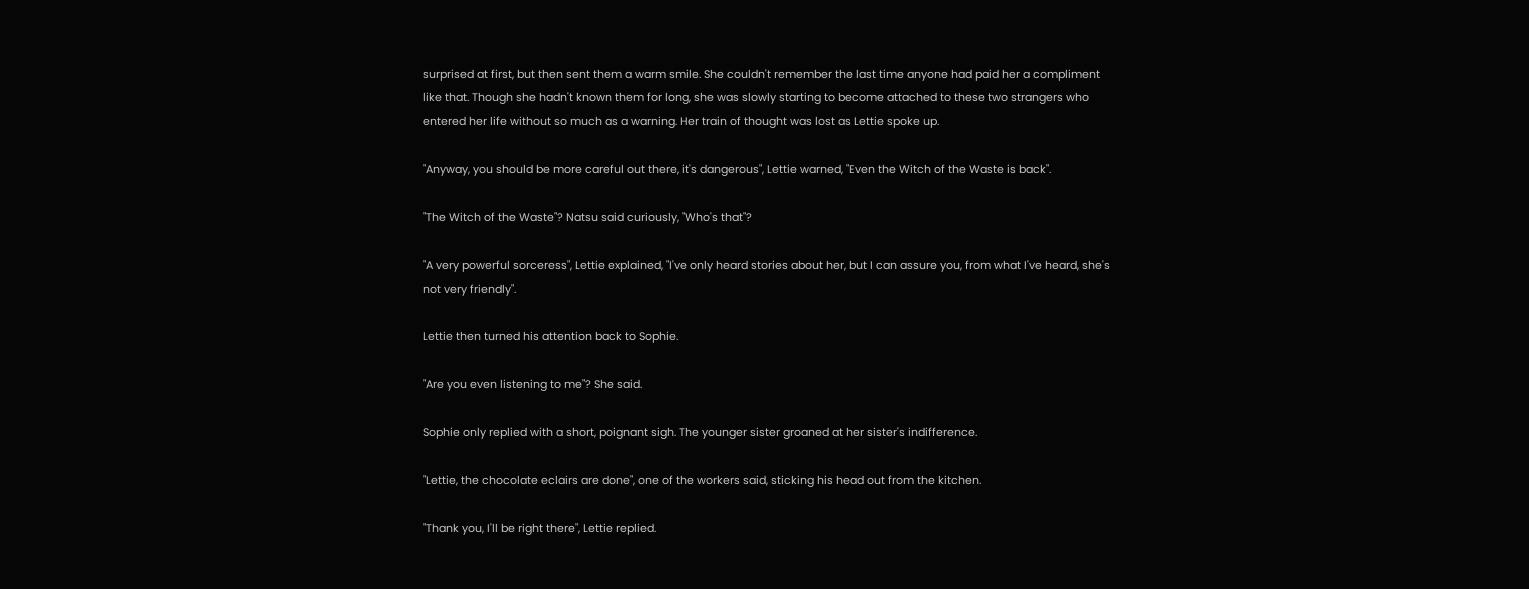surprised at first, but then sent them a warm smile. She couldn't remember the last time anyone had paid her a compliment like that. Though she hadn't known them for long, she was slowly starting to become attached to these two strangers who entered her life without so much as a warning. Her train of thought was lost as Lettie spoke up.

"Anyway, you should be more careful out there, it's dangerous", Lettie warned, "Even the Witch of the Waste is back".

"The Witch of the Waste"? Natsu said curiously, "Who's that"?

"A very powerful sorceress", Lettie explained, "I've only heard stories about her, but I can assure you, from what I've heard, she's not very friendly".

Lettie then turned his attention back to Sophie.

"Are you even listening to me"? She said.

Sophie only replied with a short, poignant sigh. The younger sister groaned at her sister's indifference.

"Lettie, the chocolate eclairs are done", one of the workers said, sticking his head out from the kitchen.

"Thank you, I'll be right there", Lettie replied.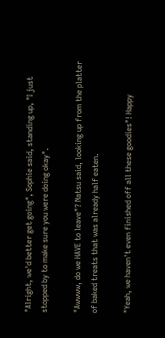"Alright, we'd better get going", Sophie said, standing up, "I just stopped by to make sure you were doing okay".

"Awwww, do we HAVE to leave"? Natsu said, looking up from the platter of baked treats that was already half eaten.

"Yeah, we haven't even finished off all these goodies"! Happy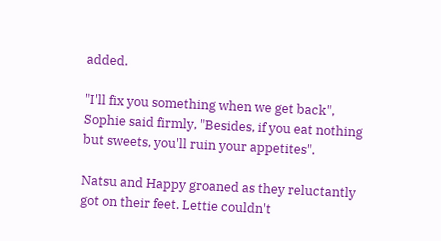added.

"I'll fix you something when we get back", Sophie said firmly, "Besides, if you eat nothing but sweets, you'll ruin your appetites".

Natsu and Happy groaned as they reluctantly got on their feet. Lettie couldn't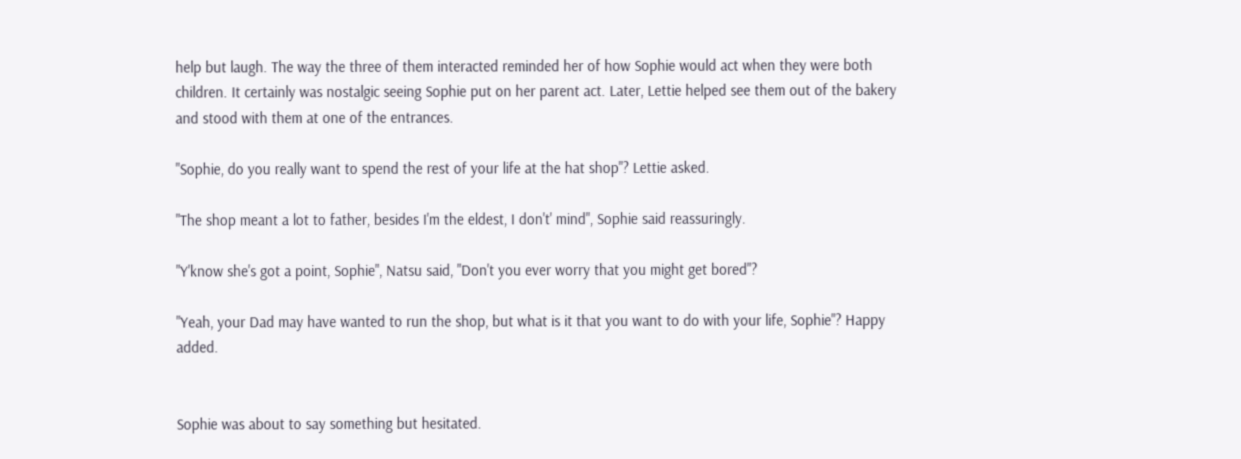help but laugh. The way the three of them interacted reminded her of how Sophie would act when they were both children. It certainly was nostalgic seeing Sophie put on her parent act. Later, Lettie helped see them out of the bakery and stood with them at one of the entrances.

"Sophie, do you really want to spend the rest of your life at the hat shop"? Lettie asked.

"The shop meant a lot to father, besides I'm the eldest, I don't' mind", Sophie said reassuringly.

"Y'know she's got a point, Sophie", Natsu said, "Don't you ever worry that you might get bored"?

"Yeah, your Dad may have wanted to run the shop, but what is it that you want to do with your life, Sophie"? Happy added.


Sophie was about to say something but hesitated.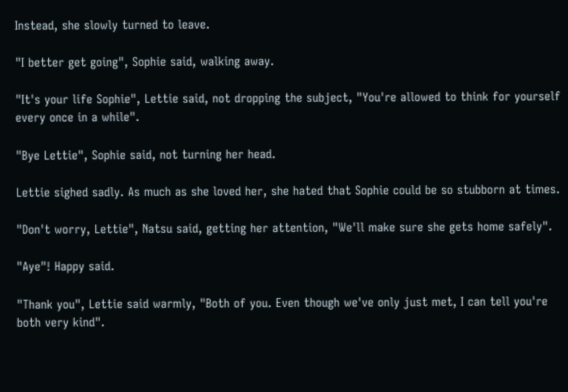Instead, she slowly turned to leave.

"I better get going", Sophie said, walking away.

"It's your life Sophie", Lettie said, not dropping the subject, "You're allowed to think for yourself every once in a while".

"Bye Lettie", Sophie said, not turning her head.

Lettie sighed sadly. As much as she loved her, she hated that Sophie could be so stubborn at times.

"Don't worry, Lettie", Natsu said, getting her attention, "We'll make sure she gets home safely".

"Aye"! Happy said.

"Thank you", Lettie said warmly, "Both of you. Even though we've only just met, I can tell you're both very kind".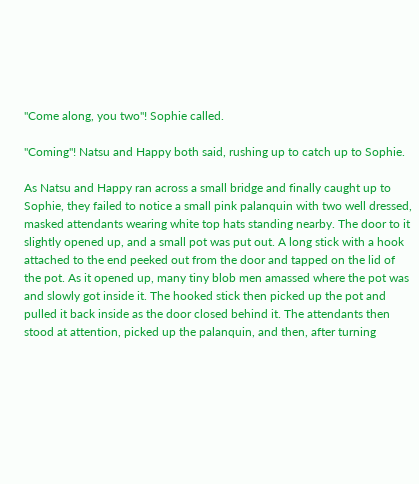"Come along, you two"! Sophie called.

"Coming"! Natsu and Happy both said, rushing up to catch up to Sophie.

As Natsu and Happy ran across a small bridge and finally caught up to Sophie, they failed to notice a small pink palanquin with two well dressed, masked attendants wearing white top hats standing nearby. The door to it slightly opened up, and a small pot was put out. A long stick with a hook attached to the end peeked out from the door and tapped on the lid of the pot. As it opened up, many tiny blob men amassed where the pot was and slowly got inside it. The hooked stick then picked up the pot and pulled it back inside as the door closed behind it. The attendants then stood at attention, picked up the palanquin, and then, after turning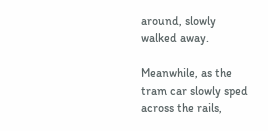around, slowly walked away.

Meanwhile, as the tram car slowly sped across the rails,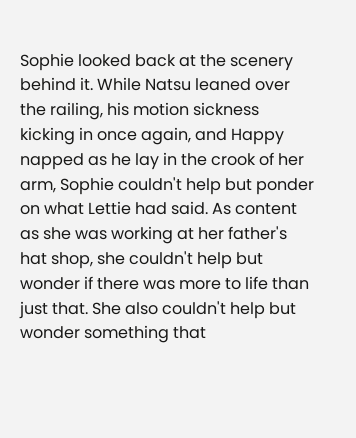Sophie looked back at the scenery behind it. While Natsu leaned over the railing, his motion sickness kicking in once again, and Happy napped as he lay in the crook of her arm, Sophie couldn't help but ponder on what Lettie had said. As content as she was working at her father's hat shop, she couldn't help but wonder if there was more to life than just that. She also couldn't help but wonder something that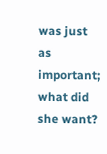was just as important; what did she want?